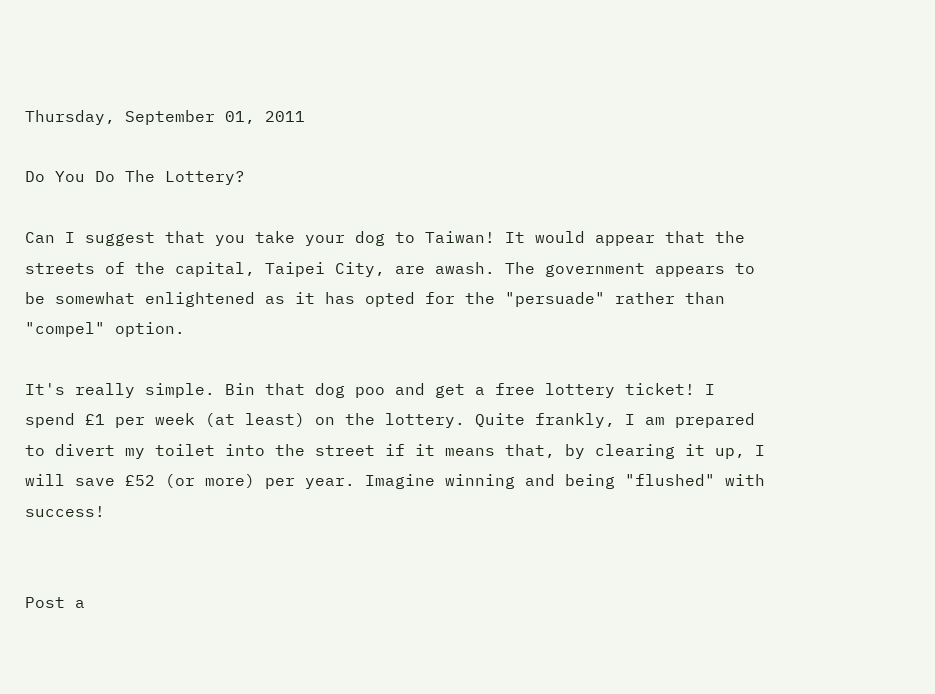Thursday, September 01, 2011

Do You Do The Lottery?

Can I suggest that you take your dog to Taiwan! It would appear that the streets of the capital, Taipei City, are awash. The government appears to be somewhat enlightened as it has opted for the "persuade" rather than "compel" option.

It's really simple. Bin that dog poo and get a free lottery ticket! I spend £1 per week (at least) on the lottery. Quite frankly, I am prepared to divert my toilet into the street if it means that, by clearing it up, I will save £52 (or more) per year. Imagine winning and being "flushed" with success!


Post a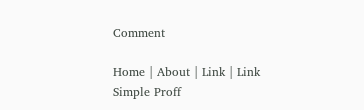Comment

Home | About | Link | Link
Simple Proff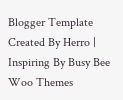Blogger Template Created By Herro | Inspiring By Busy Bee Woo Themes